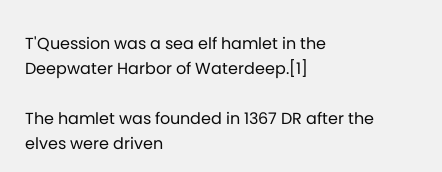T'Quession was a sea elf hamlet in the Deepwater Harbor of Waterdeep.[1]

The hamlet was founded in 1367 DR after the elves were driven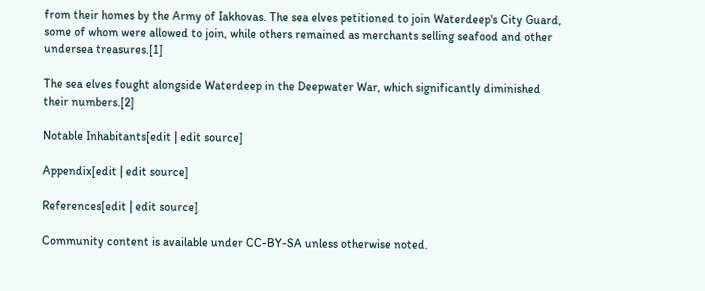from their homes by the Army of Iakhovas. The sea elves petitioned to join Waterdeep's City Guard, some of whom were allowed to join, while others remained as merchants selling seafood and other undersea treasures.[1]

The sea elves fought alongside Waterdeep in the Deepwater War, which significantly diminished their numbers.[2]

Notable Inhabitants[edit | edit source]

Appendix[edit | edit source]

References[edit | edit source]

Community content is available under CC-BY-SA unless otherwise noted.